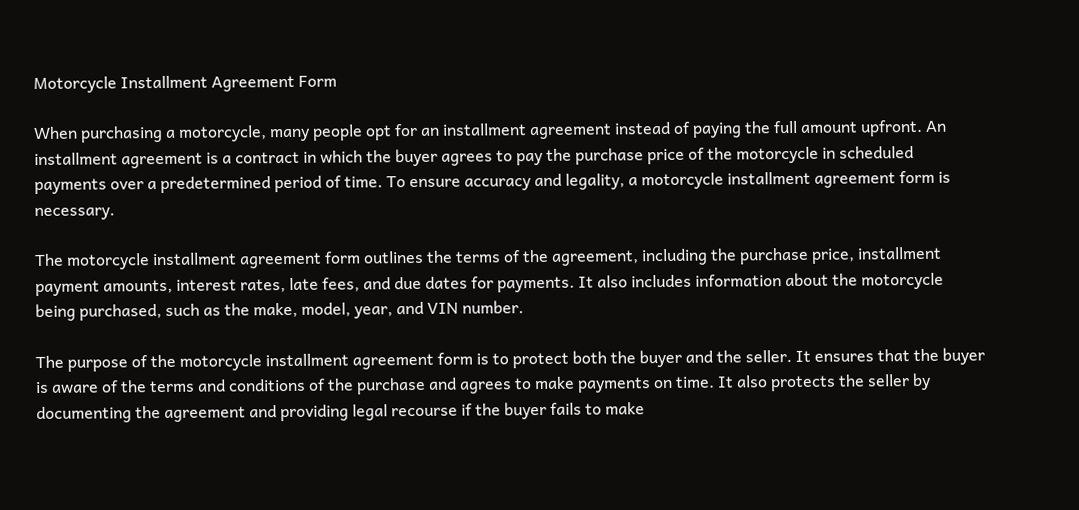Motorcycle Installment Agreement Form

When purchasing a motorcycle, many people opt for an installment agreement instead of paying the full amount upfront. An installment agreement is a contract in which the buyer agrees to pay the purchase price of the motorcycle in scheduled payments over a predetermined period of time. To ensure accuracy and legality, a motorcycle installment agreement form is necessary.

The motorcycle installment agreement form outlines the terms of the agreement, including the purchase price, installment payment amounts, interest rates, late fees, and due dates for payments. It also includes information about the motorcycle being purchased, such as the make, model, year, and VIN number.

The purpose of the motorcycle installment agreement form is to protect both the buyer and the seller. It ensures that the buyer is aware of the terms and conditions of the purchase and agrees to make payments on time. It also protects the seller by documenting the agreement and providing legal recourse if the buyer fails to make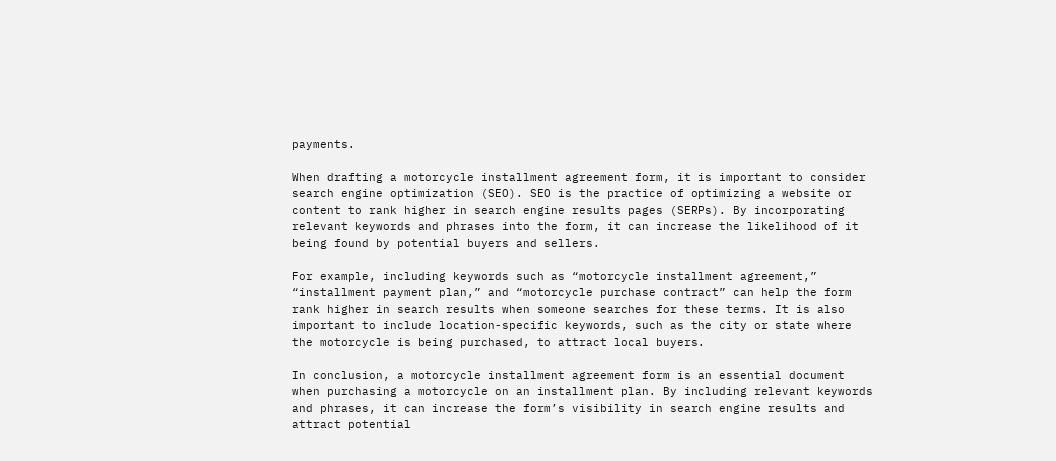payments.

When drafting a motorcycle installment agreement form, it is important to consider search engine optimization (SEO). SEO is the practice of optimizing a website or content to rank higher in search engine results pages (SERPs). By incorporating relevant keywords and phrases into the form, it can increase the likelihood of it being found by potential buyers and sellers.

For example, including keywords such as “motorcycle installment agreement,” “installment payment plan,” and “motorcycle purchase contract” can help the form rank higher in search results when someone searches for these terms. It is also important to include location-specific keywords, such as the city or state where the motorcycle is being purchased, to attract local buyers.

In conclusion, a motorcycle installment agreement form is an essential document when purchasing a motorcycle on an installment plan. By including relevant keywords and phrases, it can increase the form’s visibility in search engine results and attract potential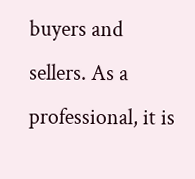buyers and sellers. As a professional, it is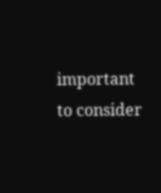important to consider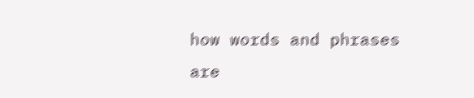how words and phrases are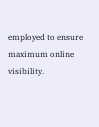employed to ensure maximum online visibility.